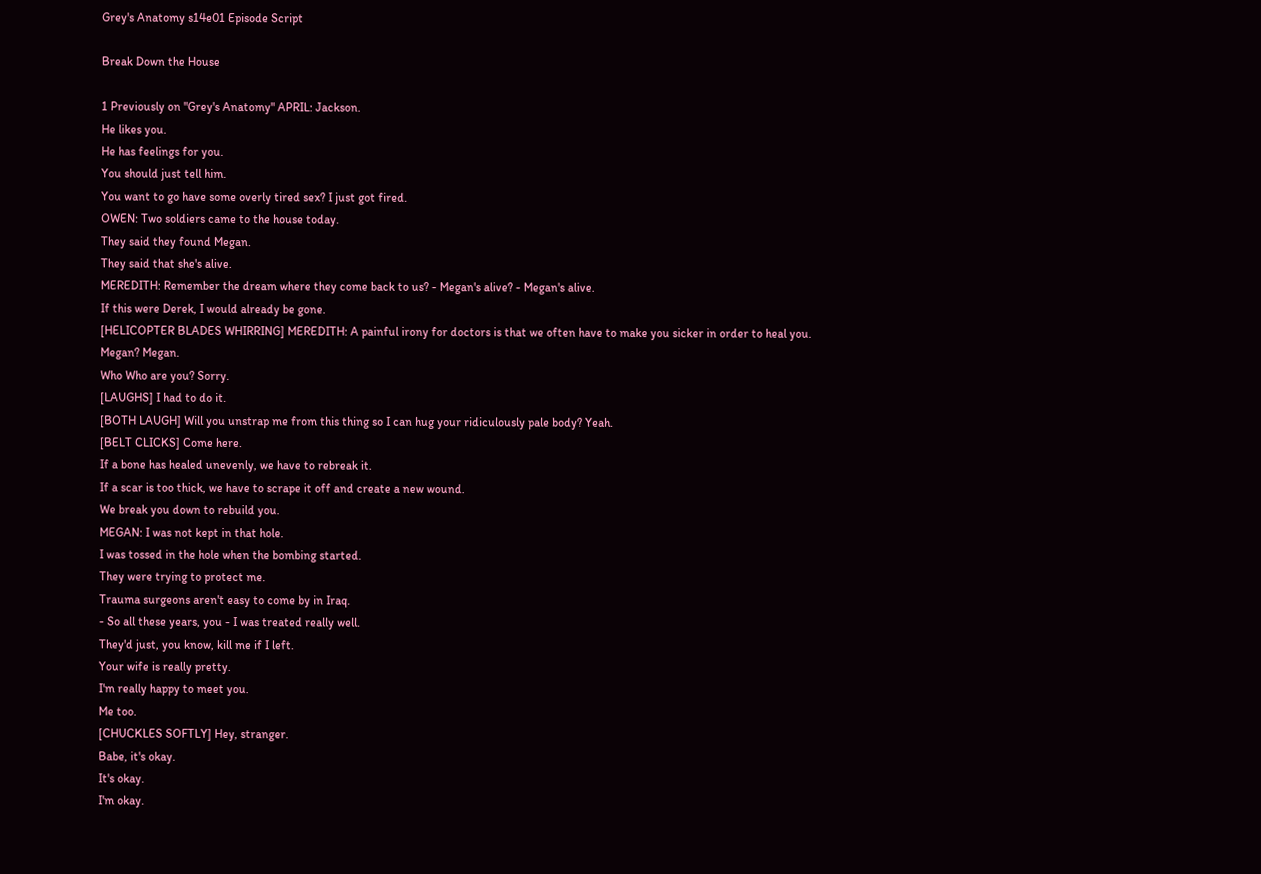Grey's Anatomy s14e01 Episode Script

Break Down the House

1 Previously on "Grey's Anatomy" APRIL: Jackson.
He likes you.
He has feelings for you.
You should just tell him.
You want to go have some overly tired sex? I just got fired.
OWEN: Two soldiers came to the house today.
They said they found Megan.
They said that she's alive.
MEREDITH: Remember the dream where they come back to us? - Megan's alive? - Megan's alive.
If this were Derek, I would already be gone.
[HELICOPTER BLADES WHIRRING] MEREDITH: A painful irony for doctors is that we often have to make you sicker in order to heal you.
Megan? Megan.
Who Who are you? Sorry.
[LAUGHS] I had to do it.
[BOTH LAUGH] Will you unstrap me from this thing so I can hug your ridiculously pale body? Yeah.
[BELT CLICKS] Come here.
If a bone has healed unevenly, we have to rebreak it.
If a scar is too thick, we have to scrape it off and create a new wound.
We break you down to rebuild you.
MEGAN: I was not kept in that hole.
I was tossed in the hole when the bombing started.
They were trying to protect me.
Trauma surgeons aren't easy to come by in Iraq.
- So all these years, you - I was treated really well.
They'd just, you know, kill me if I left.
Your wife is really pretty.
I'm really happy to meet you.
Me too.
[CHUCKLES SOFTLY] Hey, stranger.
Babe, it's okay.
It's okay.
I'm okay.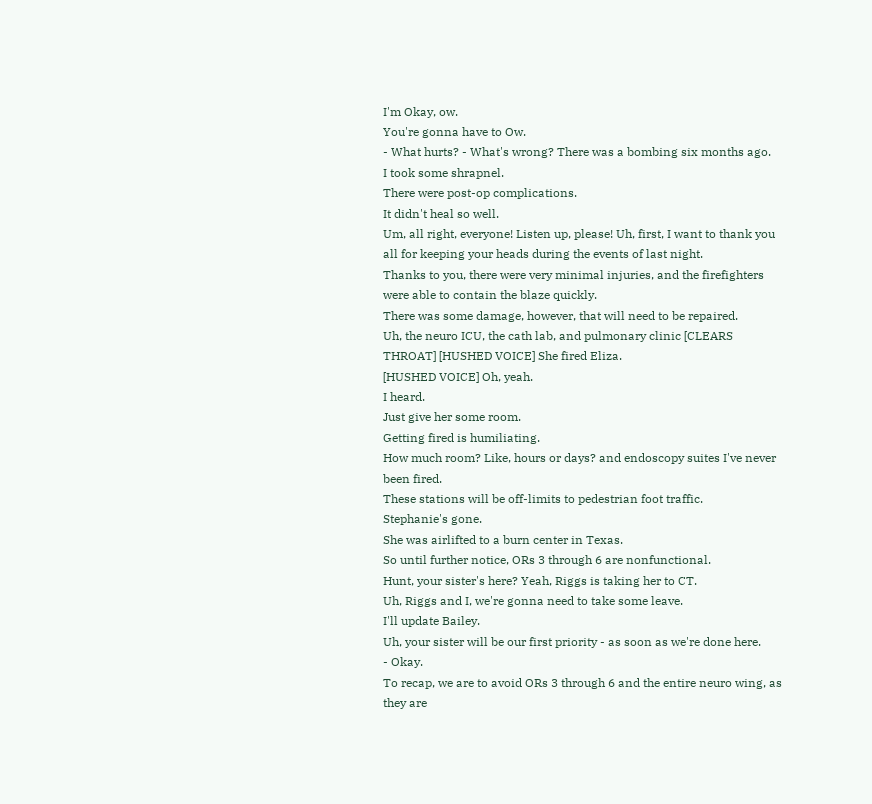I'm Okay, ow.
You're gonna have to Ow.
- What hurts? - What's wrong? There was a bombing six months ago.
I took some shrapnel.
There were post-op complications.
It didn't heal so well.
Um, all right, everyone! Listen up, please! Uh, first, I want to thank you all for keeping your heads during the events of last night.
Thanks to you, there were very minimal injuries, and the firefighters were able to contain the blaze quickly.
There was some damage, however, that will need to be repaired.
Uh, the neuro ICU, the cath lab, and pulmonary clinic [CLEARS THROAT] [HUSHED VOICE] She fired Eliza.
[HUSHED VOICE] Oh, yeah.
I heard.
Just give her some room.
Getting fired is humiliating.
How much room? Like, hours or days? and endoscopy suites I've never been fired.
These stations will be off-limits to pedestrian foot traffic.
Stephanie's gone.
She was airlifted to a burn center in Texas.
So until further notice, ORs 3 through 6 are nonfunctional.
Hunt, your sister's here? Yeah, Riggs is taking her to CT.
Uh, Riggs and I, we're gonna need to take some leave.
I'll update Bailey.
Uh, your sister will be our first priority - as soon as we're done here.
- Okay.
To recap, we are to avoid ORs 3 through 6 and the entire neuro wing, as they are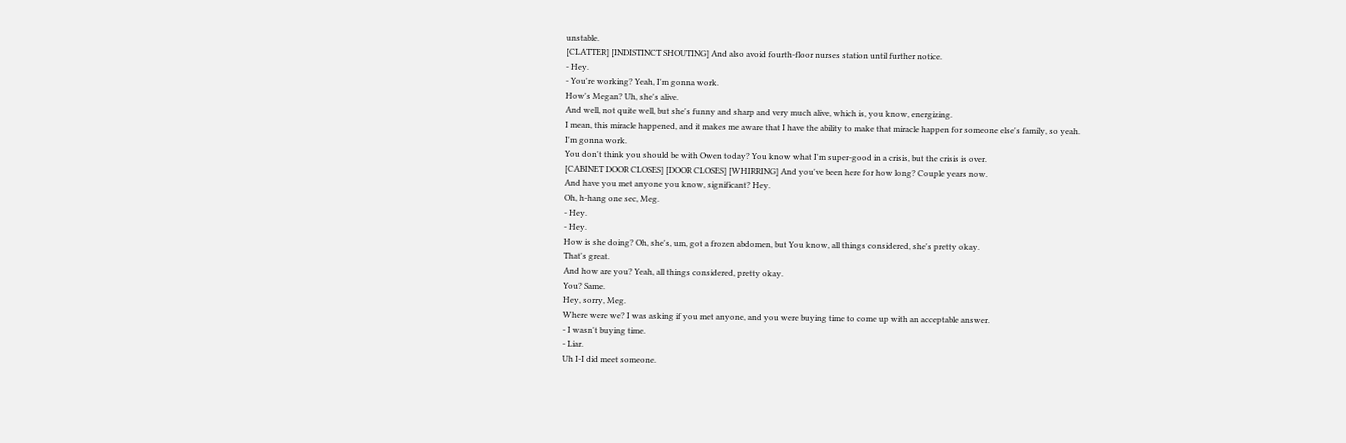unstable.
[CLATTER] [INDISTINCT SHOUTING] And also avoid fourth-floor nurses station until further notice.
- Hey.
- You're working? Yeah, I'm gonna work.
How's Megan? Uh, she's alive.
And well, not quite well, but she's funny and sharp and very much alive, which is, you know, energizing.
I mean, this miracle happened, and it makes me aware that I have the ability to make that miracle happen for someone else's family, so yeah.
I'm gonna work.
You don't think you should be with Owen today? You know what I'm super-good in a crisis, but the crisis is over.
[CABINET DOOR CLOSES] [DOOR CLOSES] [WHIRRING] And you've been here for how long? Couple years now.
And have you met anyone you know, significant? Hey.
Oh, h-hang one sec, Meg.
- Hey.
- Hey.
How is she doing? Oh, she's, um, got a frozen abdomen, but You know, all things considered, she's pretty okay.
That's great.
And how are you? Yeah, all things considered, pretty okay.
You? Same.
Hey, sorry, Meg.
Where were we? I was asking if you met anyone, and you were buying time to come up with an acceptable answer.
- I wasn't buying time.
- Liar.
Uh I-I did meet someone.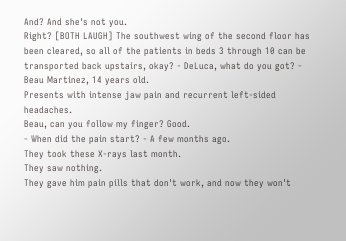And? And she's not you.
Right? [BOTH LAUGH] The southwest wing of the second floor has been cleared, so all of the patients in beds 3 through 10 can be transported back upstairs, okay? - DeLuca, what do you got? - Beau Martinez, 14 years old.
Presents with intense jaw pain and recurrent left-sided headaches.
Beau, can you follow my finger? Good.
- When did the pain start? - A few months ago.
They took these X-rays last month.
They saw nothing.
They gave him pain pills that don't work, and now they won't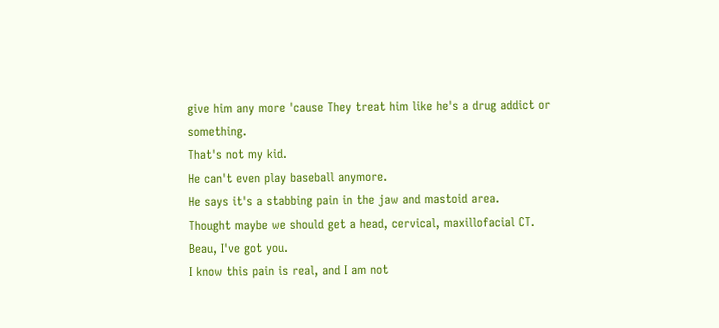give him any more 'cause They treat him like he's a drug addict or something.
That's not my kid.
He can't even play baseball anymore.
He says it's a stabbing pain in the jaw and mastoid area.
Thought maybe we should get a head, cervical, maxillofacial CT.
Beau, I've got you.
I know this pain is real, and I am not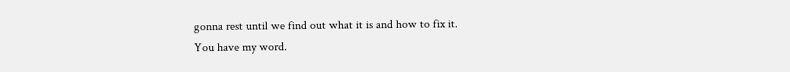gonna rest until we find out what it is and how to fix it.
You have my word.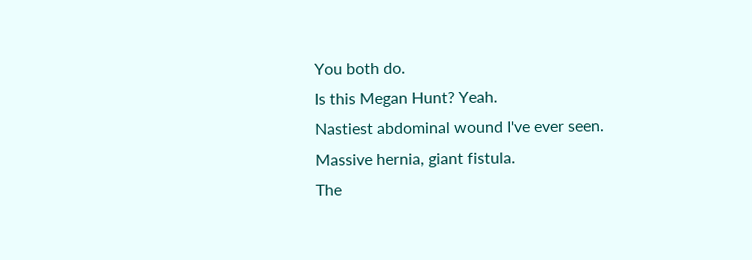You both do.
Is this Megan Hunt? Yeah.
Nastiest abdominal wound I've ever seen.
Massive hernia, giant fistula.
The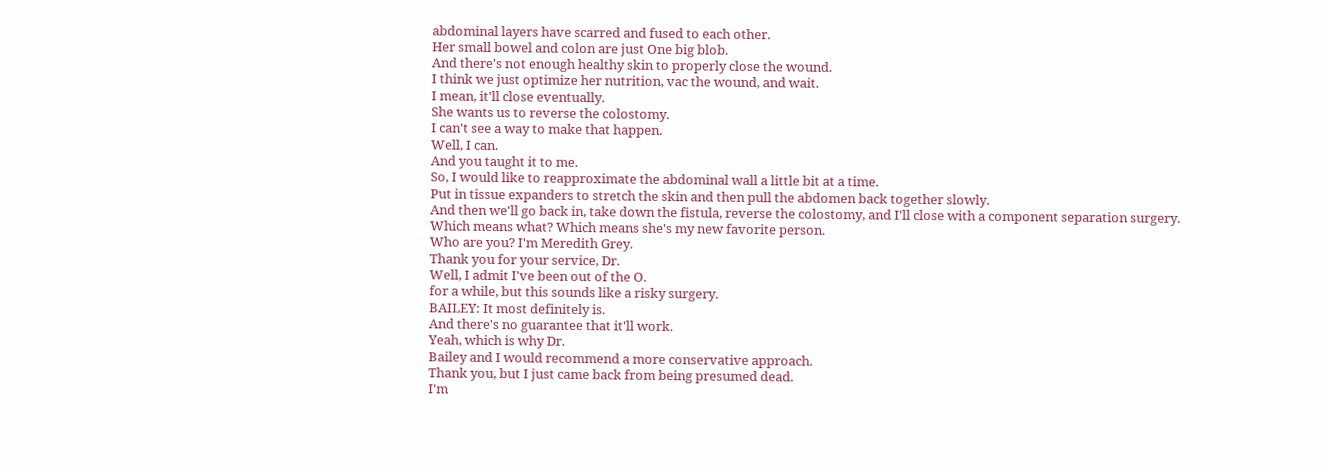abdominal layers have scarred and fused to each other.
Her small bowel and colon are just One big blob.
And there's not enough healthy skin to properly close the wound.
I think we just optimize her nutrition, vac the wound, and wait.
I mean, it'll close eventually.
She wants us to reverse the colostomy.
I can't see a way to make that happen.
Well, I can.
And you taught it to me.
So, I would like to reapproximate the abdominal wall a little bit at a time.
Put in tissue expanders to stretch the skin and then pull the abdomen back together slowly.
And then we'll go back in, take down the fistula, reverse the colostomy, and I'll close with a component separation surgery.
Which means what? Which means she's my new favorite person.
Who are you? I'm Meredith Grey.
Thank you for your service, Dr.
Well, I admit I've been out of the O.
for a while, but this sounds like a risky surgery.
BAILEY: It most definitely is.
And there's no guarantee that it'll work.
Yeah, which is why Dr.
Bailey and I would recommend a more conservative approach.
Thank you, but I just came back from being presumed dead.
I'm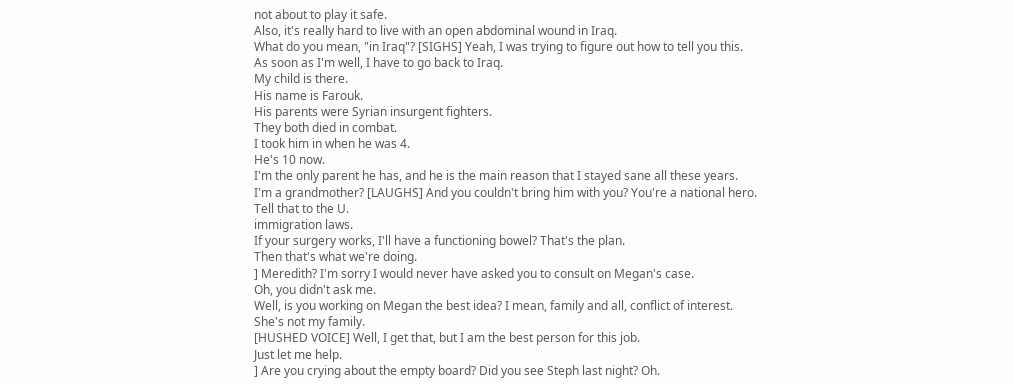not about to play it safe.
Also, it's really hard to live with an open abdominal wound in Iraq.
What do you mean, "in Iraq"? [SIGHS] Yeah, I was trying to figure out how to tell you this.
As soon as I'm well, I have to go back to Iraq.
My child is there.
His name is Farouk.
His parents were Syrian insurgent fighters.
They both died in combat.
I took him in when he was 4.
He's 10 now.
I'm the only parent he has, and he is the main reason that I stayed sane all these years.
I'm a grandmother? [LAUGHS] And you couldn't bring him with you? You're a national hero.
Tell that to the U.
immigration laws.
If your surgery works, I'll have a functioning bowel? That's the plan.
Then that's what we're doing.
] Meredith? I'm sorry I would never have asked you to consult on Megan's case.
Oh, you didn't ask me.
Well, is you working on Megan the best idea? I mean, family and all, conflict of interest.
She's not my family.
[HUSHED VOICE] Well, I get that, but I am the best person for this job.
Just let me help.
] Are you crying about the empty board? Did you see Steph last night? Oh.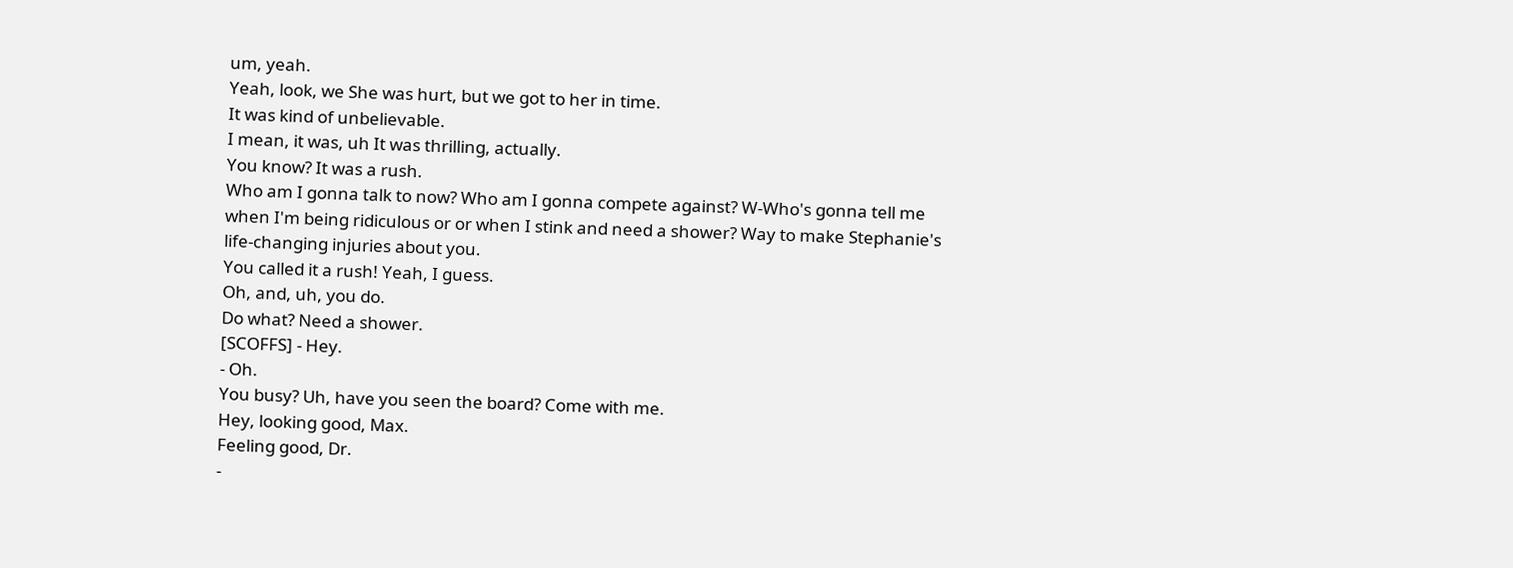um, yeah.
Yeah, look, we She was hurt, but we got to her in time.
It was kind of unbelievable.
I mean, it was, uh It was thrilling, actually.
You know? It was a rush.
Who am I gonna talk to now? Who am I gonna compete against? W-Who's gonna tell me when I'm being ridiculous or or when I stink and need a shower? Way to make Stephanie's life-changing injuries about you.
You called it a rush! Yeah, I guess.
Oh, and, uh, you do.
Do what? Need a shower.
[SCOFFS] - Hey.
- Oh.
You busy? Uh, have you seen the board? Come with me.
Hey, looking good, Max.
Feeling good, Dr.
-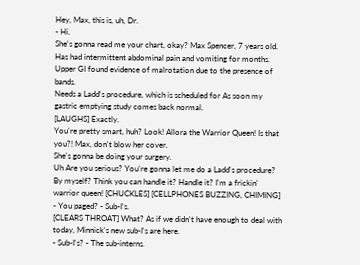Hey, Max, this is, uh, Dr.
- Hi.
She's gonna read me your chart, okay? Max Spencer, 7 years old.
Has had intermittent abdominal pain and vomiting for months.
Upper GI found evidence of malrotation due to the presence of bands.
Needs a Ladd's procedure, which is scheduled for As soon my gastric emptying study comes back normal.
[LAUGHS] Exactly.
You're pretty smart, huh? Look! Allora the Warrior Queen! Is that you?! Max, don't blow her cover.
She's gonna be doing your surgery.
Uh Are you serious? You're gonna let me do a Ladd's procedure? By myself? Think you can handle it? Handle it? I'm a frickin' warrior queen! [CHUCKLES] [CELLPHONES BUZZING, CHIMING] - You paged? - Sub-I's.
[CLEARS THROAT] What? As if we didn't have enough to deal with today, Minnick's new sub-I's are here.
- Sub-I's? - The sub-interns.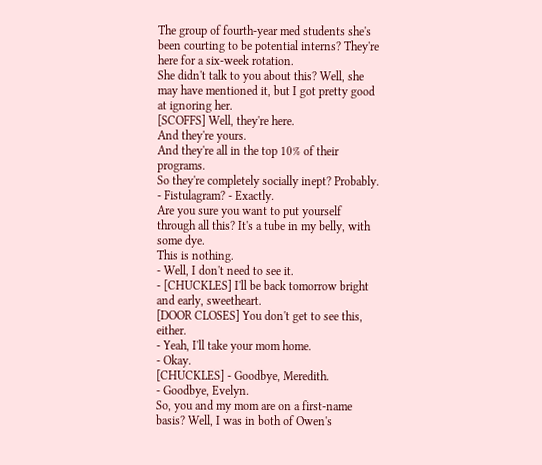The group of fourth-year med students she's been courting to be potential interns? They're here for a six-week rotation.
She didn't talk to you about this? Well, she may have mentioned it, but I got pretty good at ignoring her.
[SCOFFS] Well, they're here.
And they're yours.
And they're all in the top 10% of their programs.
So they're completely socially inept? Probably.
- Fistulagram? - Exactly.
Are you sure you want to put yourself through all this? It's a tube in my belly, with some dye.
This is nothing.
- Well, I don't need to see it.
- [CHUCKLES] I'll be back tomorrow bright and early, sweetheart.
[DOOR CLOSES] You don't get to see this, either.
- Yeah, I'll take your mom home.
- Okay.
[CHUCKLES] - Goodbye, Meredith.
- Goodbye, Evelyn.
So, you and my mom are on a first-name basis? Well, I was in both of Owen's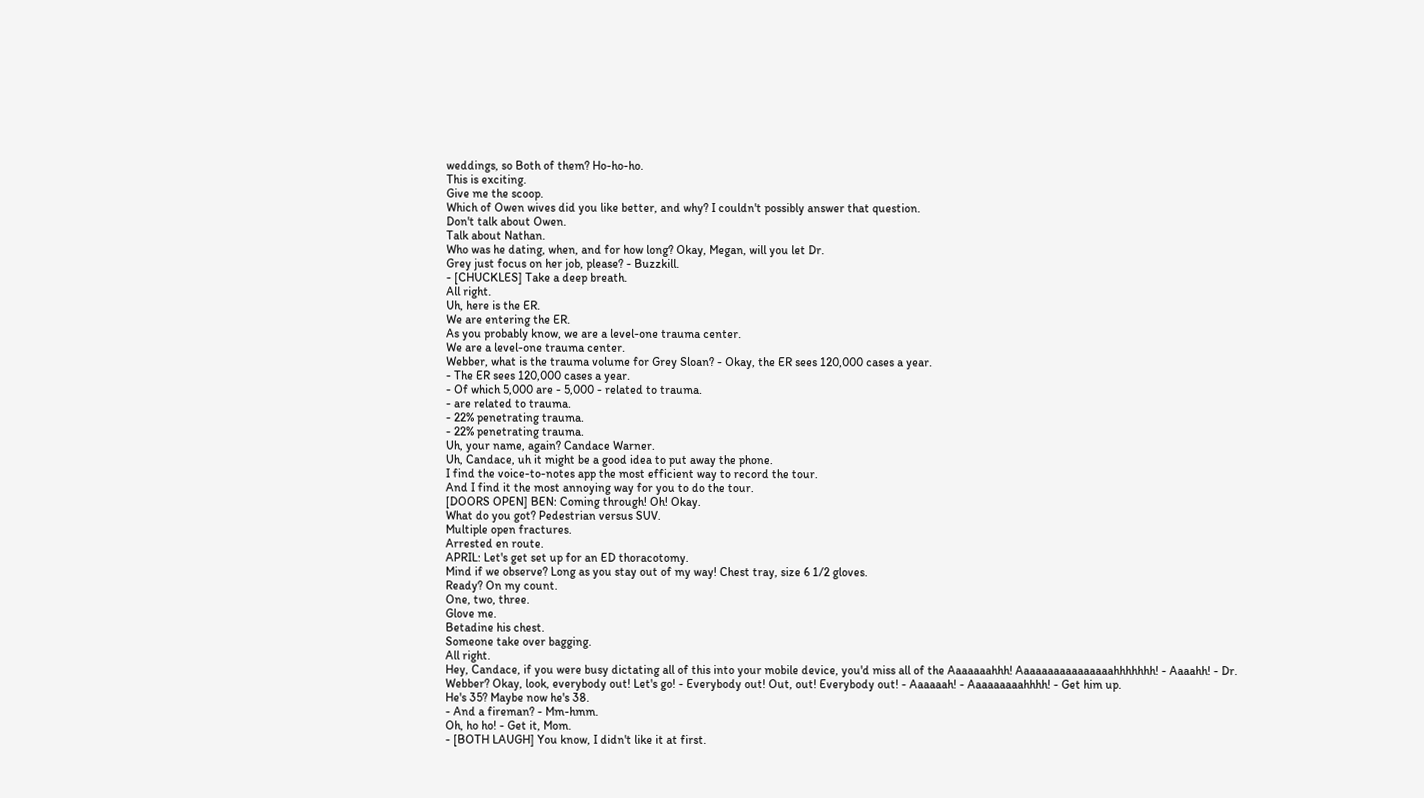weddings, so Both of them? Ho-ho-ho.
This is exciting.
Give me the scoop.
Which of Owen wives did you like better, and why? I couldn't possibly answer that question.
Don't talk about Owen.
Talk about Nathan.
Who was he dating, when, and for how long? Okay, Megan, will you let Dr.
Grey just focus on her job, please? - Buzzkill.
- [CHUCKLES] Take a deep breath.
All right.
Uh, here is the ER.
We are entering the ER.
As you probably know, we are a level-one trauma center.
We are a level-one trauma center.
Webber, what is the trauma volume for Grey Sloan? - Okay, the ER sees 120,000 cases a year.
- The ER sees 120,000 cases a year.
- Of which 5,000 are - 5,000 - related to trauma.
- are related to trauma.
- 22% penetrating trauma.
- 22% penetrating trauma.
Uh, your name, again? Candace Warner.
Uh, Candace, uh it might be a good idea to put away the phone.
I find the voice-to-notes app the most efficient way to record the tour.
And I find it the most annoying way for you to do the tour.
[DOORS OPEN] BEN: Coming through! Oh! Okay.
What do you got? Pedestrian versus SUV.
Multiple open fractures.
Arrested en route.
APRIL: Let's get set up for an ED thoracotomy.
Mind if we observe? Long as you stay out of my way! Chest tray, size 6 1/2 gloves.
Ready? On my count.
One, two, three.
Glove me.
Betadine his chest.
Someone take over bagging.
All right.
Hey, Candace, if you were busy dictating all of this into your mobile device, you'd miss all of the Aaaaaaahhh! Aaaaaaaaaaaaaaaahhhhhhh! - Aaaahh! - Dr.
Webber? Okay, look, everybody out! Let's go! - Everybody out! Out, out! Everybody out! - Aaaaaah! - Aaaaaaaaahhhh! - Get him up.
He's 35? Maybe now he's 38.
- And a fireman? - Mm-hmm.
Oh, ho ho! - Get it, Mom.
- [BOTH LAUGH] You know, I didn't like it at first.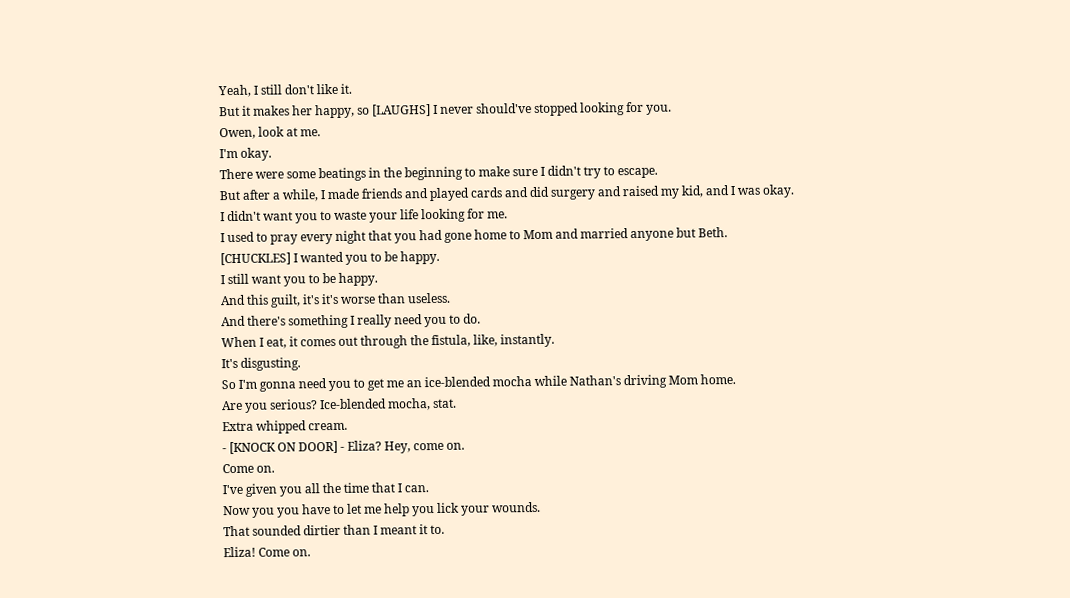Yeah, I still don't like it.
But it makes her happy, so [LAUGHS] I never should've stopped looking for you.
Owen, look at me.
I'm okay.
There were some beatings in the beginning to make sure I didn't try to escape.
But after a while, I made friends and played cards and did surgery and raised my kid, and I was okay.
I didn't want you to waste your life looking for me.
I used to pray every night that you had gone home to Mom and married anyone but Beth.
[CHUCKLES] I wanted you to be happy.
I still want you to be happy.
And this guilt, it's it's worse than useless.
And there's something I really need you to do.
When I eat, it comes out through the fistula, like, instantly.
It's disgusting.
So I'm gonna need you to get me an ice-blended mocha while Nathan's driving Mom home.
Are you serious? Ice-blended mocha, stat.
Extra whipped cream.
- [KNOCK ON DOOR] - Eliza? Hey, come on.
Come on.
I've given you all the time that I can.
Now you you have to let me help you lick your wounds.
That sounded dirtier than I meant it to.
Eliza! Come on.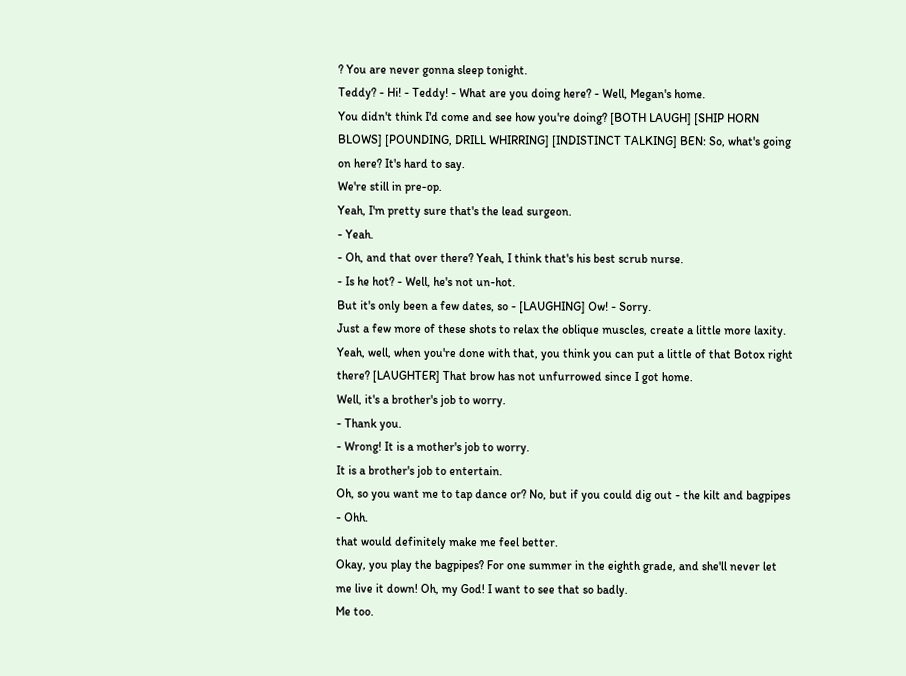? You are never gonna sleep tonight.
Teddy? - Hi! - Teddy! - What are you doing here? - Well, Megan's home.
You didn't think I'd come and see how you're doing? [BOTH LAUGH] [SHIP HORN BLOWS] [POUNDING, DRILL WHIRRING] [INDISTINCT TALKING] BEN: So, what's going on here? It's hard to say.
We're still in pre-op.
Yeah, I'm pretty sure that's the lead surgeon.
- Yeah.
- Oh, and that over there? Yeah, I think that's his best scrub nurse.
- Is he hot? - Well, he's not un-hot.
But it's only been a few dates, so - [LAUGHING] Ow! - Sorry.
Just a few more of these shots to relax the oblique muscles, create a little more laxity.
Yeah, well, when you're done with that, you think you can put a little of that Botox right there? [LAUGHTER] That brow has not unfurrowed since I got home.
Well, it's a brother's job to worry.
- Thank you.
- Wrong! It is a mother's job to worry.
It is a brother's job to entertain.
Oh, so you want me to tap dance or? No, but if you could dig out - the kilt and bagpipes - Ohh.
that would definitely make me feel better.
Okay, you play the bagpipes? For one summer in the eighth grade, and she'll never let me live it down! Oh, my God! I want to see that so badly.
Me too.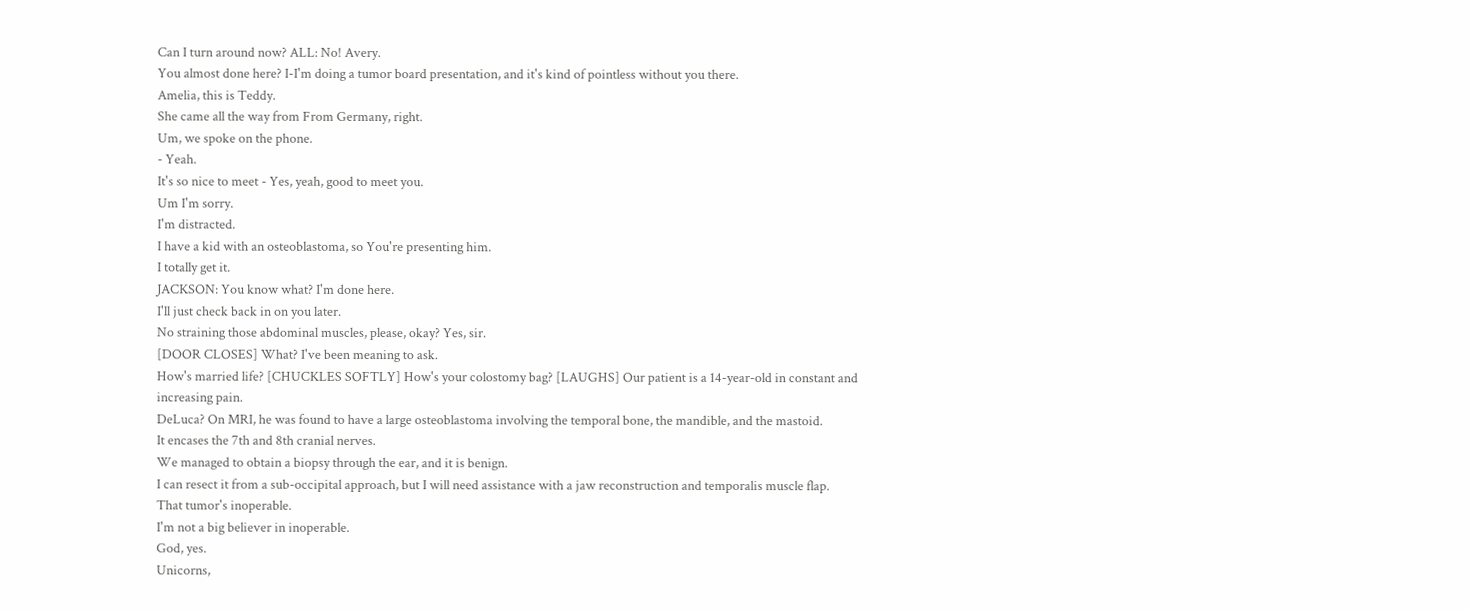Can I turn around now? ALL: No! Avery.
You almost done here? I-I'm doing a tumor board presentation, and it's kind of pointless without you there.
Amelia, this is Teddy.
She came all the way from From Germany, right.
Um, we spoke on the phone.
- Yeah.
It's so nice to meet - Yes, yeah, good to meet you.
Um I'm sorry.
I'm distracted.
I have a kid with an osteoblastoma, so You're presenting him.
I totally get it.
JACKSON: You know what? I'm done here.
I'll just check back in on you later.
No straining those abdominal muscles, please, okay? Yes, sir.
[DOOR CLOSES] What? I've been meaning to ask.
How's married life? [CHUCKLES SOFTLY] How's your colostomy bag? [LAUGHS] Our patient is a 14-year-old in constant and increasing pain.
DeLuca? On MRI, he was found to have a large osteoblastoma involving the temporal bone, the mandible, and the mastoid.
It encases the 7th and 8th cranial nerves.
We managed to obtain a biopsy through the ear, and it is benign.
I can resect it from a sub-occipital approach, but I will need assistance with a jaw reconstruction and temporalis muscle flap.
That tumor's inoperable.
I'm not a big believer in inoperable.
God, yes.
Unicorns,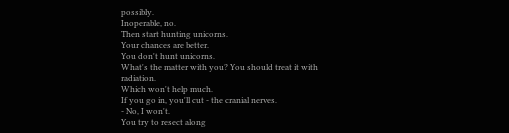possibly.
Inoperable, no.
Then start hunting unicorns.
Your chances are better.
You don't hunt unicorns.
What's the matter with you? You should treat it with radiation.
Which won't help much.
If you go in, you'll cut - the cranial nerves.
- No, I won't.
You try to resect along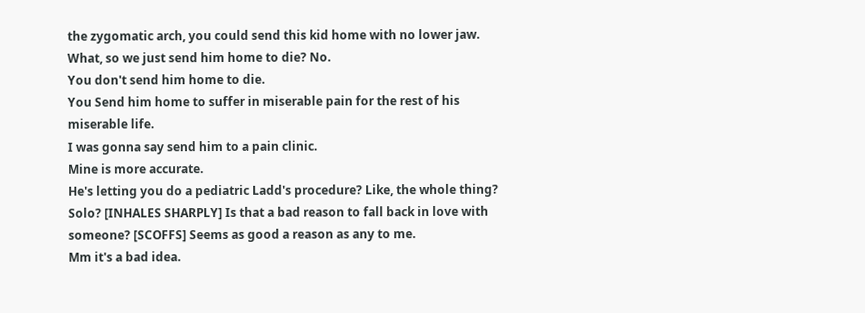the zygomatic arch, you could send this kid home with no lower jaw.
What, so we just send him home to die? No.
You don't send him home to die.
You Send him home to suffer in miserable pain for the rest of his miserable life.
I was gonna say send him to a pain clinic.
Mine is more accurate.
He's letting you do a pediatric Ladd's procedure? Like, the whole thing? Solo? [INHALES SHARPLY] Is that a bad reason to fall back in love with someone? [SCOFFS] Seems as good a reason as any to me.
Mm it's a bad idea.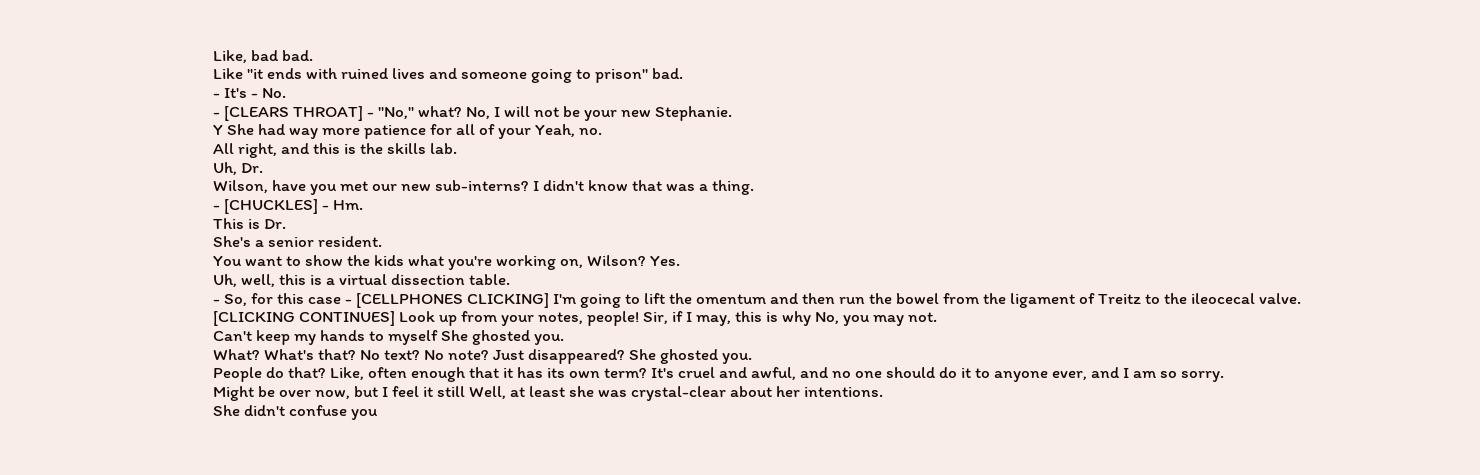Like, bad bad.
Like "it ends with ruined lives and someone going to prison" bad.
- It's - No.
- [CLEARS THROAT] - "No," what? No, I will not be your new Stephanie.
Y She had way more patience for all of your Yeah, no.
All right, and this is the skills lab.
Uh, Dr.
Wilson, have you met our new sub-interns? I didn't know that was a thing.
- [CHUCKLES] - Hm.
This is Dr.
She's a senior resident.
You want to show the kids what you're working on, Wilson? Yes.
Uh, well, this is a virtual dissection table.
- So, for this case - [CELLPHONES CLICKING] I'm going to lift the omentum and then run the bowel from the ligament of Treitz to the ileocecal valve.
[CLICKING CONTINUES] Look up from your notes, people! Sir, if I may, this is why No, you may not.
Can't keep my hands to myself She ghosted you.
What? What's that? No text? No note? Just disappeared? She ghosted you.
People do that? Like, often enough that it has its own term? It's cruel and awful, and no one should do it to anyone ever, and I am so sorry.
Might be over now, but I feel it still Well, at least she was crystal-clear about her intentions.
She didn't confuse you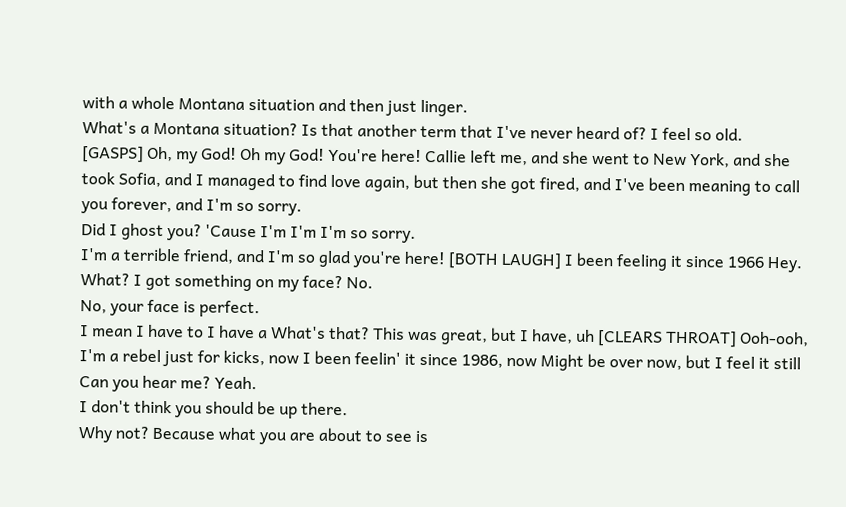with a whole Montana situation and then just linger.
What's a Montana situation? Is that another term that I've never heard of? I feel so old.
[GASPS] Oh, my God! Oh my God! You're here! Callie left me, and she went to New York, and she took Sofia, and I managed to find love again, but then she got fired, and I've been meaning to call you forever, and I'm so sorry.
Did I ghost you? 'Cause I'm I'm I'm so sorry.
I'm a terrible friend, and I'm so glad you're here! [BOTH LAUGH] I been feeling it since 1966 Hey.
What? I got something on my face? No.
No, your face is perfect.
I mean I have to I have a What's that? This was great, but I have, uh [CLEARS THROAT] Ooh-ooh, I'm a rebel just for kicks, now I been feelin' it since 1986, now Might be over now, but I feel it still Can you hear me? Yeah.
I don't think you should be up there.
Why not? Because what you are about to see is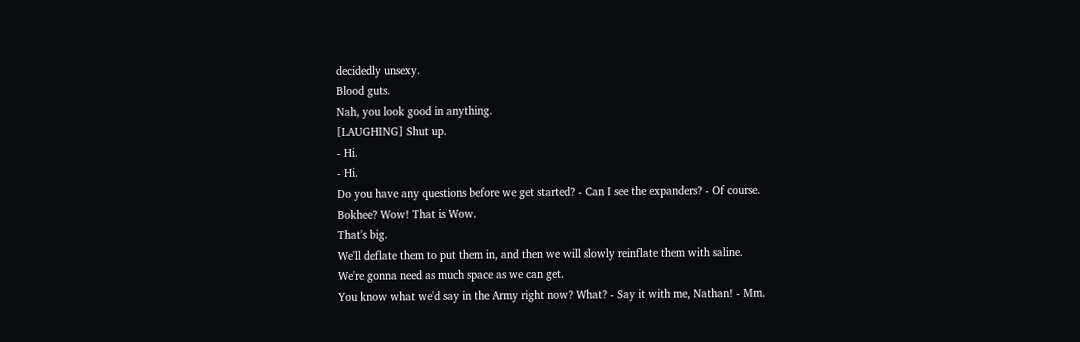decidedly unsexy.
Blood guts.
Nah, you look good in anything.
[LAUGHING] Shut up.
- Hi.
- Hi.
Do you have any questions before we get started? - Can I see the expanders? - Of course.
Bokhee? Wow! That is Wow.
That's big.
We'll deflate them to put them in, and then we will slowly reinflate them with saline.
We're gonna need as much space as we can get.
You know what we'd say in the Army right now? What? - Say it with me, Nathan! - Mm.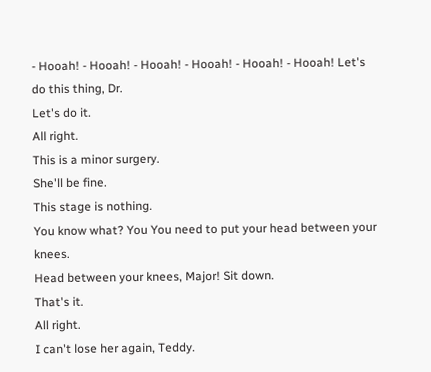- Hooah! - Hooah! - Hooah! - Hooah! - Hooah! - Hooah! Let's do this thing, Dr.
Let's do it.
All right.
This is a minor surgery.
She'll be fine.
This stage is nothing.
You know what? You You need to put your head between your knees.
Head between your knees, Major! Sit down.
That's it.
All right.
I can't lose her again, Teddy.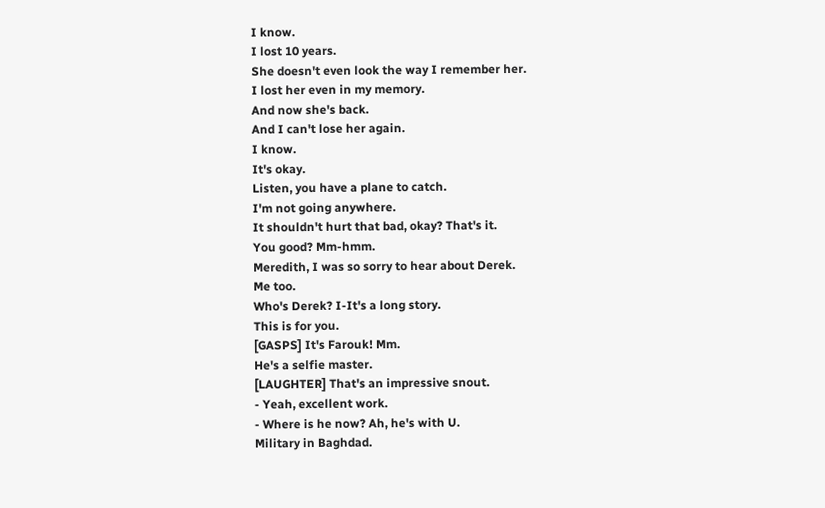I know.
I lost 10 years.
She doesn't even look the way I remember her.
I lost her even in my memory.
And now she's back.
And I can't lose her again.
I know.
It's okay.
Listen, you have a plane to catch.
I'm not going anywhere.
It shouldn't hurt that bad, okay? That's it.
You good? Mm-hmm.
Meredith, I was so sorry to hear about Derek.
Me too.
Who's Derek? I-It's a long story.
This is for you.
[GASPS] It's Farouk! Mm.
He's a selfie master.
[LAUGHTER] That's an impressive snout.
- Yeah, excellent work.
- Where is he now? Ah, he's with U.
Military in Baghdad.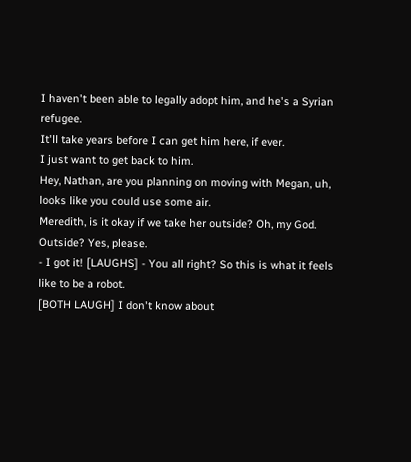I haven't been able to legally adopt him, and he's a Syrian refugee.
It'll take years before I can get him here, if ever.
I just want to get back to him.
Hey, Nathan, are you planning on moving with Megan, uh, looks like you could use some air.
Meredith, is it okay if we take her outside? Oh, my God.
Outside? Yes, please.
- I got it! [LAUGHS] - You all right? So this is what it feels like to be a robot.
[BOTH LAUGH] I don't know about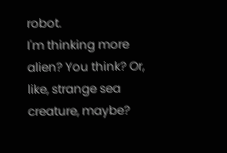robot.
I'm thinking more alien? You think? Or, like, strange sea creature, maybe?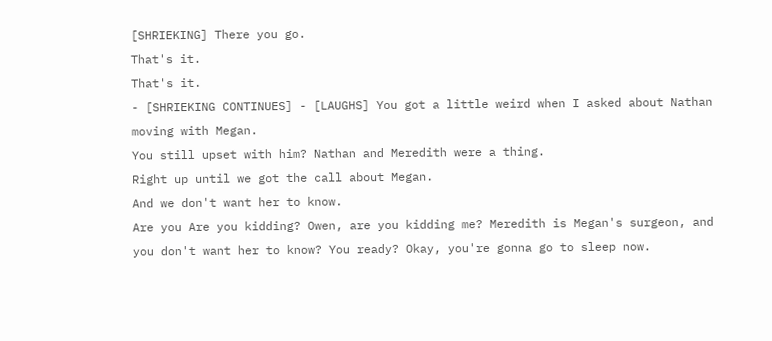[SHRIEKING] There you go.
That's it.
That's it.
- [SHRIEKING CONTINUES] - [LAUGHS] You got a little weird when I asked about Nathan moving with Megan.
You still upset with him? Nathan and Meredith were a thing.
Right up until we got the call about Megan.
And we don't want her to know.
Are you Are you kidding? Owen, are you kidding me? Meredith is Megan's surgeon, and you don't want her to know? You ready? Okay, you're gonna go to sleep now.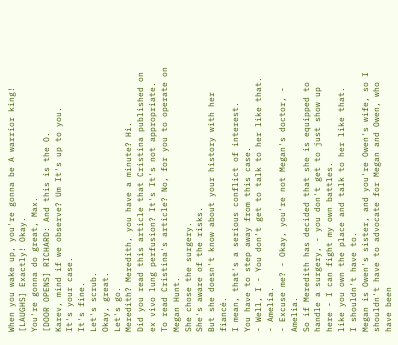When you wake up, you're gonna be A warrior king! [LAUGHS] Exactly! Okay.
You're gonna do great, Max.
[DOOR OPENS] RICHARD: And this is the O.
Karev, mind if we observe? Um It's up to you.
It's your case.
It's fine.
Let's scrub.
Okay, great.
Let's go.
Meredith? Meredith, you have a minute? Hi.
Did you read this article that Cristina published on ex vivo lung perfusion? It's It's not appropriate.
To read Cristina's article? No, for you to operate on Megan Hunt.
She chose the surgery.
She's aware of the risks.
But she doesn't know about your history with her fiancé.
I mean, that's a serious conflict of interest.
You have to step away from this case.
- Well, I - You don't get to talk to her like that.
- Amelia.
- Excuse me? - Okay, you're not Megan's doctor, - Amelia.
So if Meredith has decided that she is equipped to handle a surgery, - you don't get to just show up here - I can fight my own battles.
like you own the place and talk to her like that.
I shouldn't have to.
Megan is Owen's sister, and you're Owen's wife, so I shouldn't have to advocate for Megan and Owen, who have been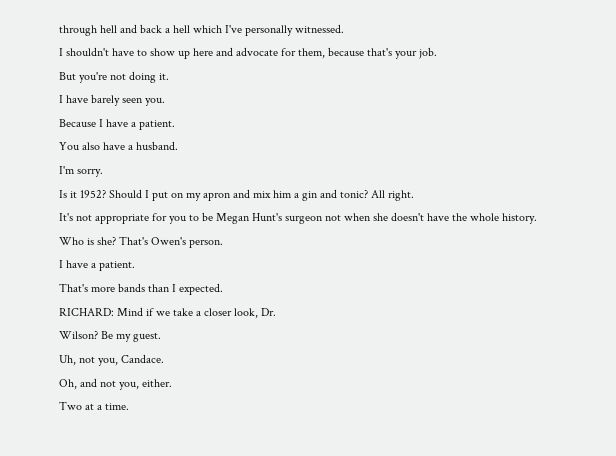through hell and back a hell which I've personally witnessed.
I shouldn't have to show up here and advocate for them, because that's your job.
But you're not doing it.
I have barely seen you.
Because I have a patient.
You also have a husband.
I'm sorry.
Is it 1952? Should I put on my apron and mix him a gin and tonic? All right.
It's not appropriate for you to be Megan Hunt's surgeon not when she doesn't have the whole history.
Who is she? That's Owen's person.
I have a patient.
That's more bands than I expected.
RICHARD: Mind if we take a closer look, Dr.
Wilson? Be my guest.
Uh, not you, Candace.
Oh, and not you, either.
Two at a time.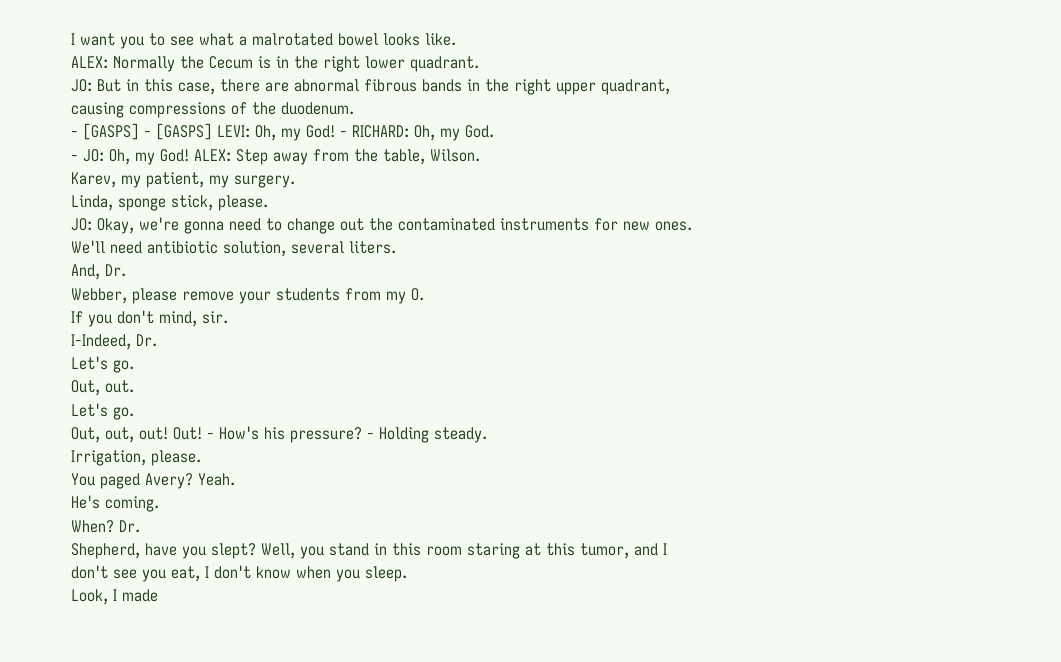I want you to see what a malrotated bowel looks like.
ALEX: Normally the Cecum is in the right lower quadrant.
JO: But in this case, there are abnormal fibrous bands in the right upper quadrant, causing compressions of the duodenum.
- [GASPS] - [GASPS] LEVI: Oh, my God! - RICHARD: Oh, my God.
- JO: Oh, my God! ALEX: Step away from the table, Wilson.
Karev, my patient, my surgery.
Linda, sponge stick, please.
JO: Okay, we're gonna need to change out the contaminated instruments for new ones.
We'll need antibiotic solution, several liters.
And, Dr.
Webber, please remove your students from my O.
If you don't mind, sir.
I-Indeed, Dr.
Let's go.
Out, out.
Let's go.
Out, out, out! Out! - How's his pressure? - Holding steady.
Irrigation, please.
You paged Avery? Yeah.
He's coming.
When? Dr.
Shepherd, have you slept? Well, you stand in this room staring at this tumor, and I don't see you eat, I don't know when you sleep.
Look, I made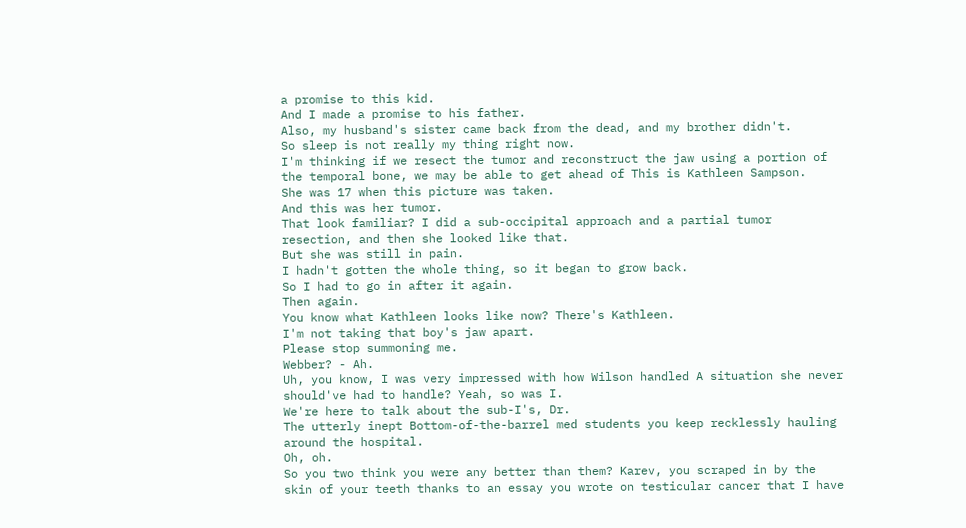a promise to this kid.
And I made a promise to his father.
Also, my husband's sister came back from the dead, and my brother didn't.
So sleep is not really my thing right now.
I'm thinking if we resect the tumor and reconstruct the jaw using a portion of the temporal bone, we may be able to get ahead of This is Kathleen Sampson.
She was 17 when this picture was taken.
And this was her tumor.
That look familiar? I did a sub-occipital approach and a partial tumor resection, and then she looked like that.
But she was still in pain.
I hadn't gotten the whole thing, so it began to grow back.
So I had to go in after it again.
Then again.
You know what Kathleen looks like now? There's Kathleen.
I'm not taking that boy's jaw apart.
Please stop summoning me.
Webber? - Ah.
Uh, you know, I was very impressed with how Wilson handled A situation she never should've had to handle? Yeah, so was I.
We're here to talk about the sub-I's, Dr.
The utterly inept Bottom-of-the-barrel med students you keep recklessly hauling around the hospital.
Oh, oh.
So you two think you were any better than them? Karev, you scraped in by the skin of your teeth thanks to an essay you wrote on testicular cancer that I have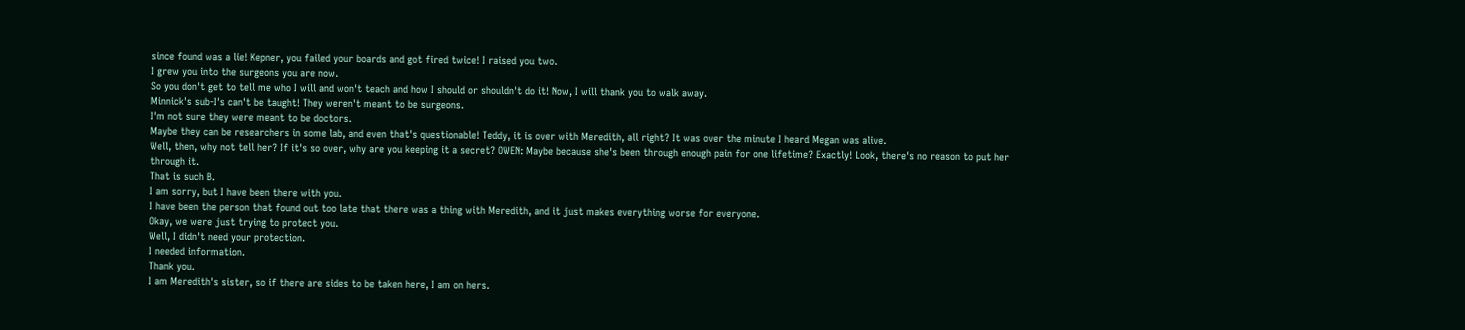since found was a lie! Kepner, you failed your boards and got fired twice! I raised you two.
I grew you into the surgeons you are now.
So you don't get to tell me who I will and won't teach and how I should or shouldn't do it! Now, I will thank you to walk away.
Minnick's sub-I's can't be taught! They weren't meant to be surgeons.
I'm not sure they were meant to be doctors.
Maybe they can be researchers in some lab, and even that's questionable! Teddy, it is over with Meredith, all right? It was over the minute I heard Megan was alive.
Well, then, why not tell her? If it's so over, why are you keeping it a secret? OWEN: Maybe because she's been through enough pain for one lifetime? Exactly! Look, there's no reason to put her through it.
That is such B.
I am sorry, but I have been there with you.
I have been the person that found out too late that there was a thing with Meredith, and it just makes everything worse for everyone.
Okay, we were just trying to protect you.
Well, I didn't need your protection.
I needed information.
Thank you.
I am Meredith's sister, so if there are sides to be taken here, I am on hers.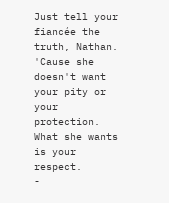Just tell your fiancée the truth, Nathan.
'Cause she doesn't want your pity or your protection.
What she wants is your respect.
-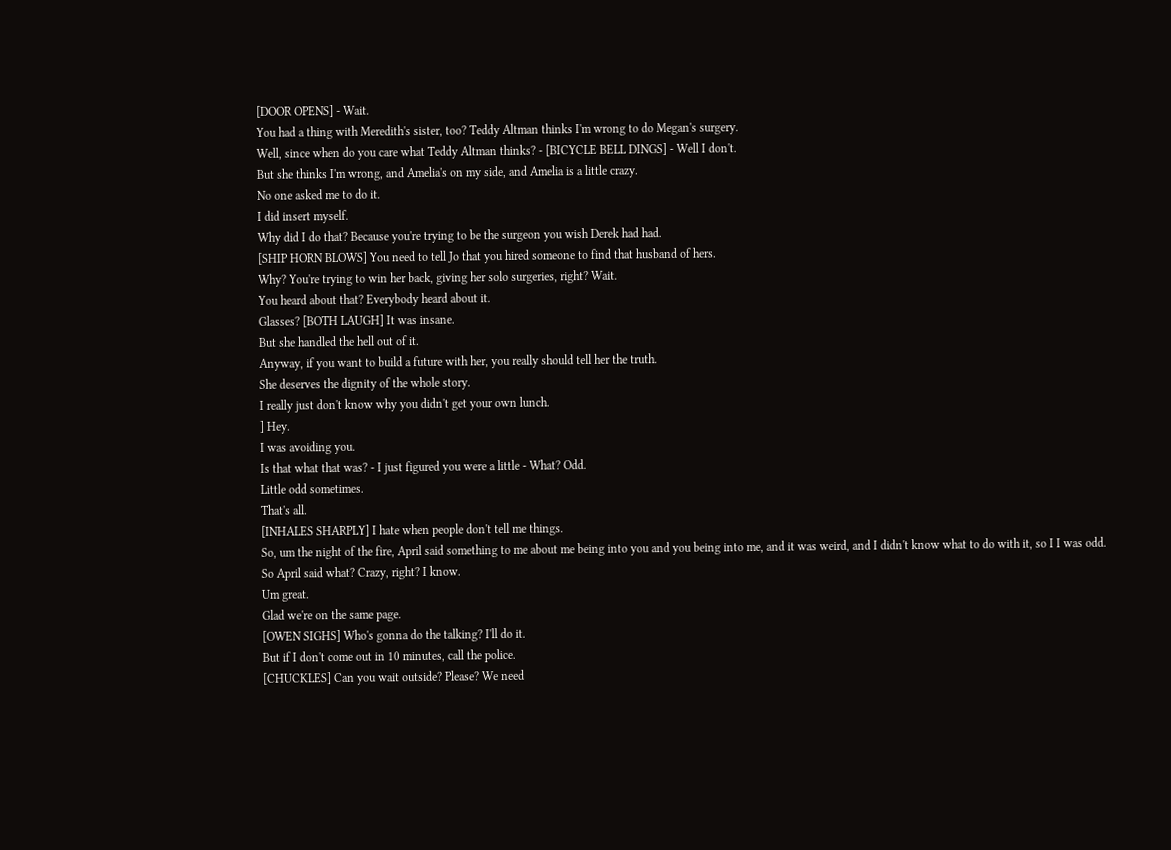[DOOR OPENS] - Wait.
You had a thing with Meredith's sister, too? Teddy Altman thinks I'm wrong to do Megan's surgery.
Well, since when do you care what Teddy Altman thinks? - [BICYCLE BELL DINGS] - Well I don't.
But she thinks I'm wrong, and Amelia's on my side, and Amelia is a little crazy.
No one asked me to do it.
I did insert myself.
Why did I do that? Because you're trying to be the surgeon you wish Derek had had.
[SHIP HORN BLOWS] You need to tell Jo that you hired someone to find that husband of hers.
Why? You're trying to win her back, giving her solo surgeries, right? Wait.
You heard about that? Everybody heard about it.
Glasses? [BOTH LAUGH] It was insane.
But she handled the hell out of it.
Anyway, if you want to build a future with her, you really should tell her the truth.
She deserves the dignity of the whole story.
I really just don't know why you didn't get your own lunch.
] Hey.
I was avoiding you.
Is that what that was? - I just figured you were a little - What? Odd.
Little odd sometimes.
That's all.
[INHALES SHARPLY] I hate when people don't tell me things.
So, um the night of the fire, April said something to me about me being into you and you being into me, and it was weird, and I didn't know what to do with it, so I I was odd.
So April said what? Crazy, right? I know.
Um great.
Glad we're on the same page.
[OWEN SIGHS] Who's gonna do the talking? I'll do it.
But if I don't come out in 10 minutes, call the police.
[CHUCKLES] Can you wait outside? Please? We need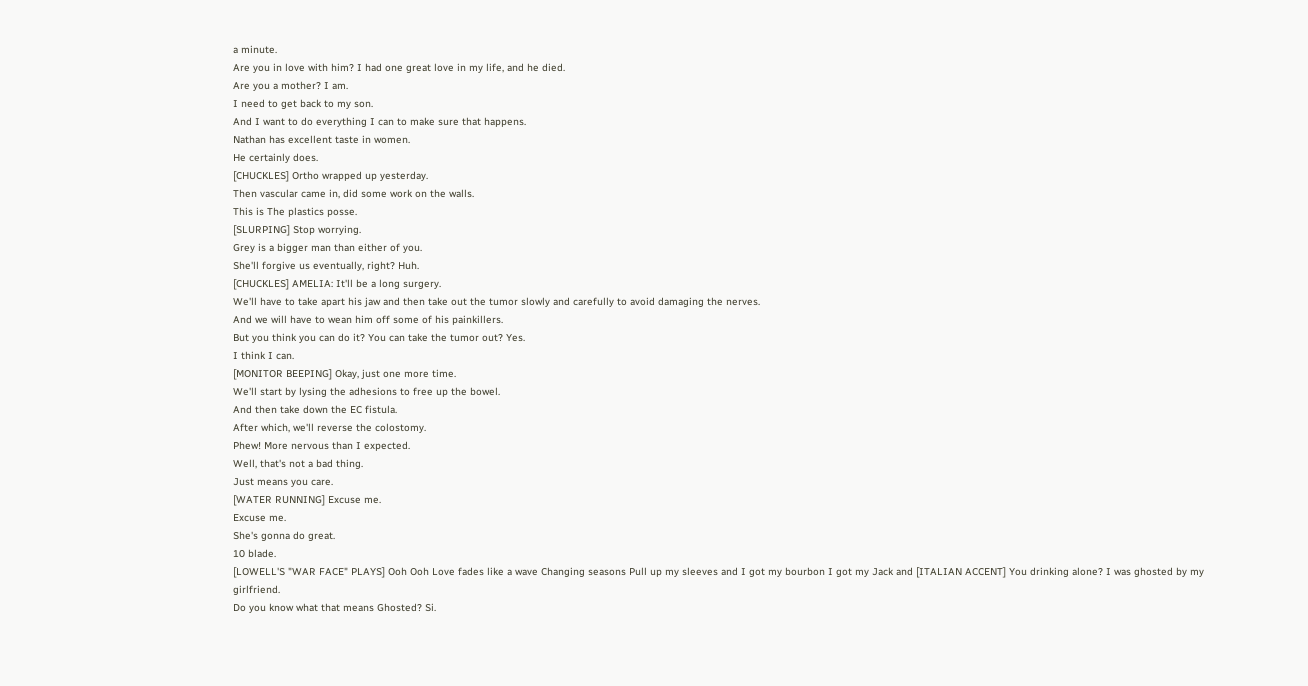a minute.
Are you in love with him? I had one great love in my life, and he died.
Are you a mother? I am.
I need to get back to my son.
And I want to do everything I can to make sure that happens.
Nathan has excellent taste in women.
He certainly does.
[CHUCKLES] Ortho wrapped up yesterday.
Then vascular came in, did some work on the walls.
This is The plastics posse.
[SLURPING] Stop worrying.
Grey is a bigger man than either of you.
She'll forgive us eventually, right? Huh.
[CHUCKLES] AMELIA: It'll be a long surgery.
We'll have to take apart his jaw and then take out the tumor slowly and carefully to avoid damaging the nerves.
And we will have to wean him off some of his painkillers.
But you think you can do it? You can take the tumor out? Yes.
I think I can.
[MONITOR BEEPING] Okay, just one more time.
We'll start by lysing the adhesions to free up the bowel.
And then take down the EC fistula.
After which, we'll reverse the colostomy.
Phew! More nervous than I expected.
Well, that's not a bad thing.
Just means you care.
[WATER RUNNING] Excuse me.
Excuse me.
She's gonna do great.
10 blade.
[LOWELL'S "WAR FACE" PLAYS] Ooh Ooh Love fades like a wave Changing seasons Pull up my sleeves and I got my bourbon I got my Jack and [ITALIAN ACCENT] You drinking alone? I was ghosted by my girlfriend.
Do you know what that means Ghosted? Si.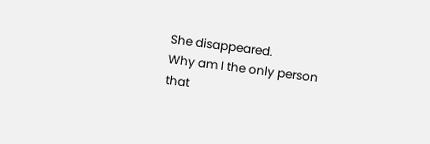She disappeared.
Why am I the only person that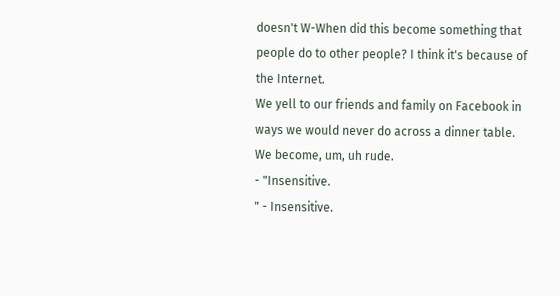doesn't W-When did this become something that people do to other people? I think it's because of the Internet.
We yell to our friends and family on Facebook in ways we would never do across a dinner table.
We become, um, uh rude.
- "Insensitive.
" - Insensitive.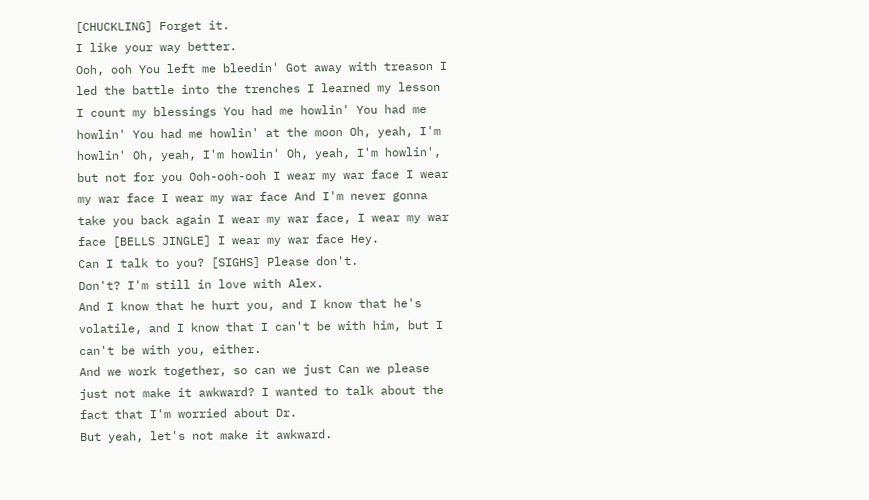[CHUCKLING] Forget it.
I like your way better.
Ooh, ooh You left me bleedin' Got away with treason I led the battle into the trenches I learned my lesson I count my blessings You had me howlin' You had me howlin' You had me howlin' at the moon Oh, yeah, I'm howlin' Oh, yeah, I'm howlin' Oh, yeah, I'm howlin', but not for you Ooh-ooh-ooh I wear my war face I wear my war face I wear my war face And I'm never gonna take you back again I wear my war face, I wear my war face [BELLS JINGLE] I wear my war face Hey.
Can I talk to you? [SIGHS] Please don't.
Don't? I'm still in love with Alex.
And I know that he hurt you, and I know that he's volatile, and I know that I can't be with him, but I can't be with you, either.
And we work together, so can we just Can we please just not make it awkward? I wanted to talk about the fact that I'm worried about Dr.
But yeah, let's not make it awkward.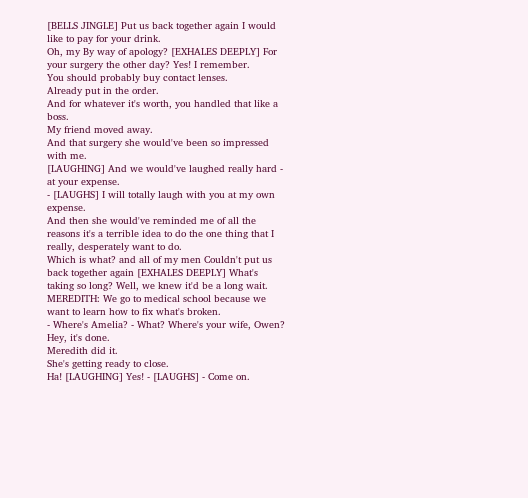[BELLS JINGLE] Put us back together again I would like to pay for your drink.
Oh, my By way of apology? [EXHALES DEEPLY] For your surgery the other day? Yes! I remember.
You should probably buy contact lenses.
Already put in the order.
And for whatever it's worth, you handled that like a boss.
My friend moved away.
And that surgery she would've been so impressed with me.
[LAUGHING] And we would've laughed really hard - at your expense.
- [LAUGHS] I will totally laugh with you at my own expense.
And then she would've reminded me of all the reasons it's a terrible idea to do the one thing that I really, desperately want to do.
Which is what? and all of my men Couldn't put us back together again [EXHALES DEEPLY] What's taking so long? Well, we knew it'd be a long wait.
MEREDITH: We go to medical school because we want to learn how to fix what's broken.
- Where's Amelia? - What? Where's your wife, Owen? Hey, it's done.
Meredith did it.
She's getting ready to close.
Ha! [LAUGHING] Yes! - [LAUGHS] - Come on.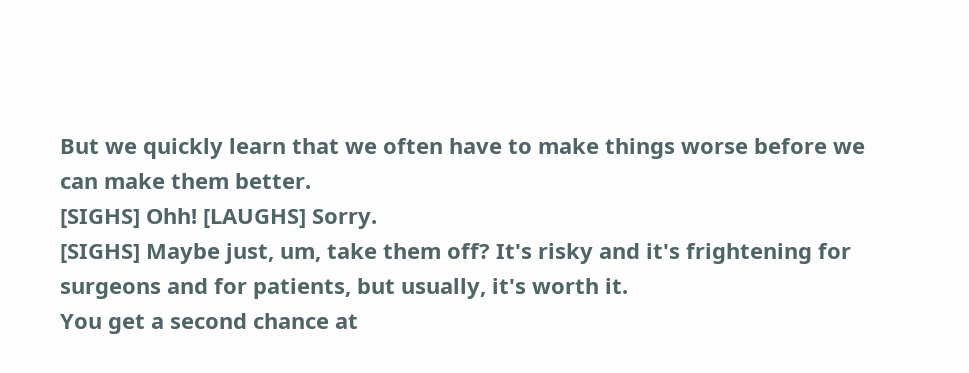But we quickly learn that we often have to make things worse before we can make them better.
[SIGHS] Ohh! [LAUGHS] Sorry.
[SIGHS] Maybe just, um, take them off? It's risky and it's frightening for surgeons and for patients, but usually, it's worth it.
You get a second chance at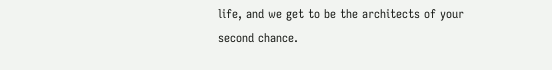life, and we get to be the architects of your second chance.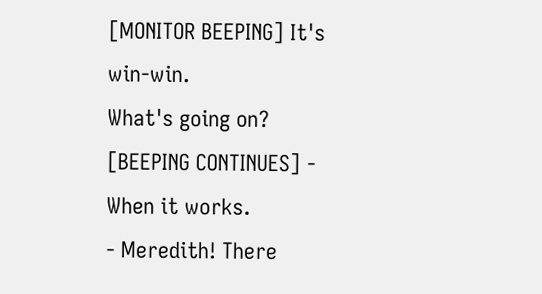[MONITOR BEEPING] It's win-win.
What's going on? [BEEPING CONTINUES] - When it works.
- Meredith! There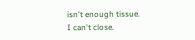isn't enough tissue.
I can't close.